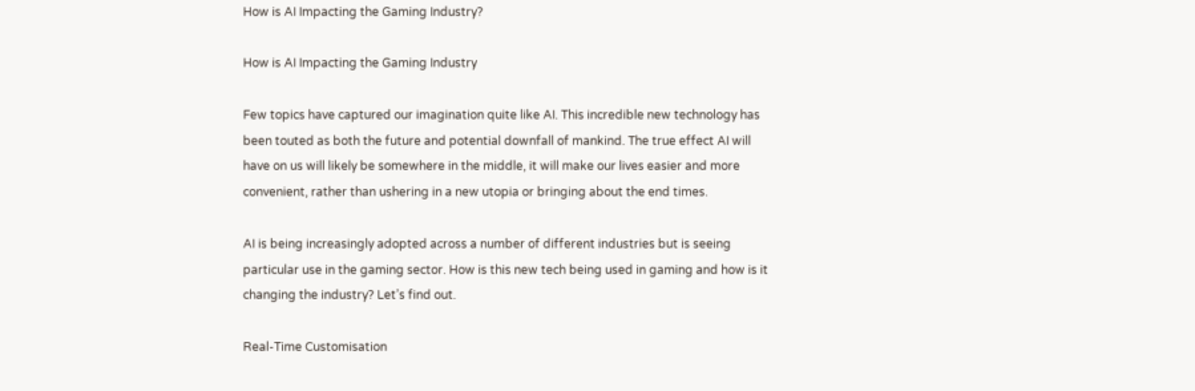How is AI Impacting the Gaming Industry?

How is AI Impacting the Gaming Industry

Few topics have captured our imagination quite like AI. This incredible new technology has been touted as both the future and potential downfall of mankind. The true effect AI will have on us will likely be somewhere in the middle, it will make our lives easier and more convenient, rather than ushering in a new utopia or bringing about the end times.

AI is being increasingly adopted across a number of different industries but is seeing particular use in the gaming sector. How is this new tech being used in gaming and how is it changing the industry? Let’s find out.

Real-Time Customisation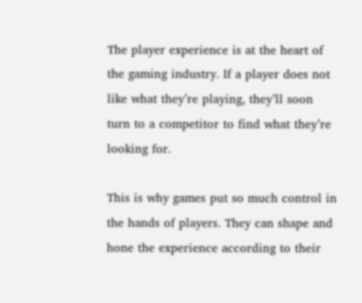The player experience is at the heart of the gaming industry. If a player does not like what they’re playing, they’ll soon turn to a competitor to find what they’re looking for.

This is why games put so much control in the hands of players. They can shape and hone the experience according to their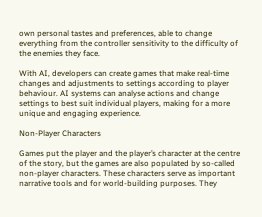own personal tastes and preferences, able to change everything from the controller sensitivity to the difficulty of the enemies they face.

With AI, developers can create games that make real-time changes and adjustments to settings according to player behaviour. AI systems can analyse actions and change settings to best suit individual players, making for a more unique and engaging experience.

Non-Player Characters

Games put the player and the player’s character at the centre of the story, but the games are also populated by so-called non-player characters. These characters serve as important narrative tools and for world-building purposes. They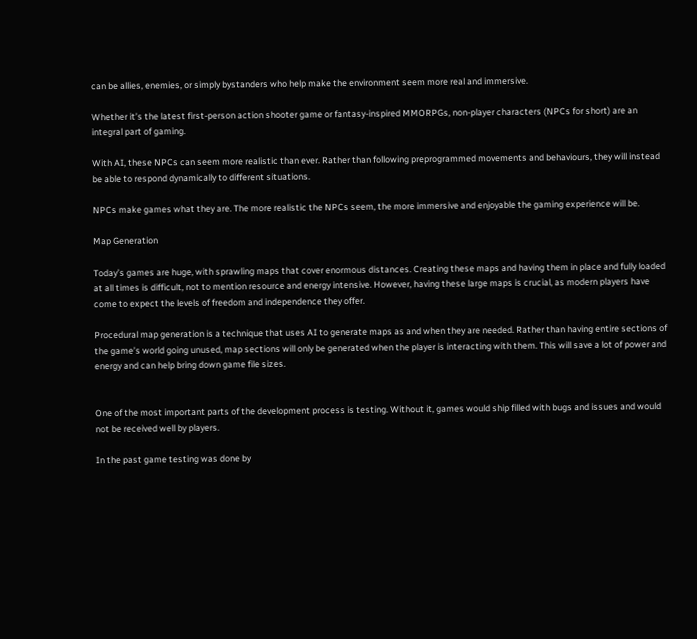can be allies, enemies, or simply bystanders who help make the environment seem more real and immersive.

Whether it’s the latest first-person action shooter game or fantasy-inspired MMORPGs, non-player characters (NPCs for short) are an integral part of gaming.

With AI, these NPCs can seem more realistic than ever. Rather than following preprogrammed movements and behaviours, they will instead be able to respond dynamically to different situations.

NPCs make games what they are. The more realistic the NPCs seem, the more immersive and enjoyable the gaming experience will be.

Map Generation

Today’s games are huge, with sprawling maps that cover enormous distances. Creating these maps and having them in place and fully loaded at all times is difficult, not to mention resource and energy intensive. However, having these large maps is crucial, as modern players have come to expect the levels of freedom and independence they offer.

Procedural map generation is a technique that uses AI to generate maps as and when they are needed. Rather than having entire sections of the game’s world going unused, map sections will only be generated when the player is interacting with them. This will save a lot of power and energy and can help bring down game file sizes.


One of the most important parts of the development process is testing. Without it, games would ship filled with bugs and issues and would not be received well by players.

In the past game testing was done by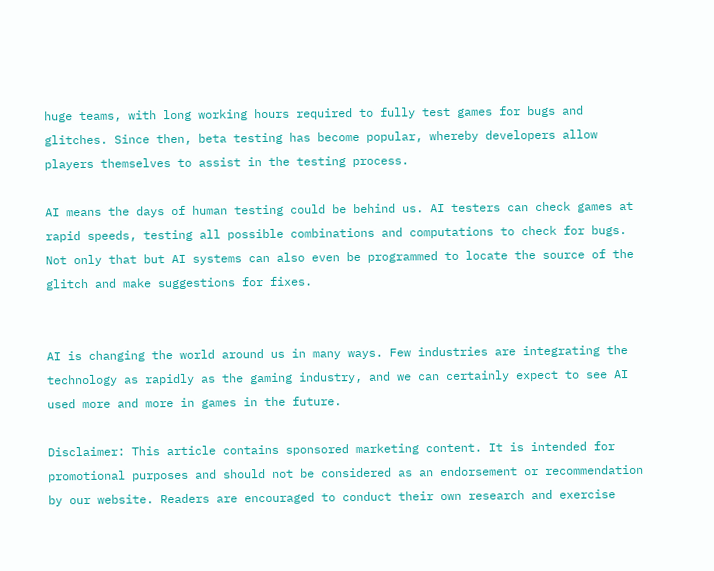huge teams, with long working hours required to fully test games for bugs and glitches. Since then, beta testing has become popular, whereby developers allow players themselves to assist in the testing process.

AI means the days of human testing could be behind us. AI testers can check games at rapid speeds, testing all possible combinations and computations to check for bugs. Not only that but AI systems can also even be programmed to locate the source of the glitch and make suggestions for fixes.


AI is changing the world around us in many ways. Few industries are integrating the technology as rapidly as the gaming industry, and we can certainly expect to see AI used more and more in games in the future.

Disclaimer: This article contains sponsored marketing content. It is intended for promotional purposes and should not be considered as an endorsement or recommendation by our website. Readers are encouraged to conduct their own research and exercise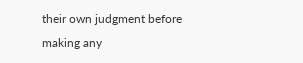their own judgment before making any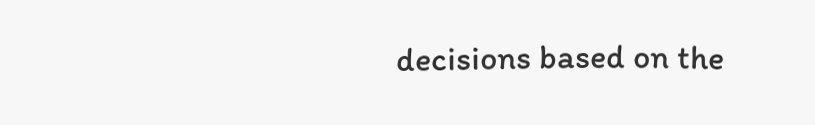decisions based on the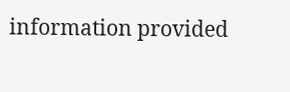information provided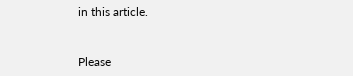in this article.


Please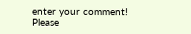enter your comment!
Please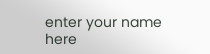enter your name here